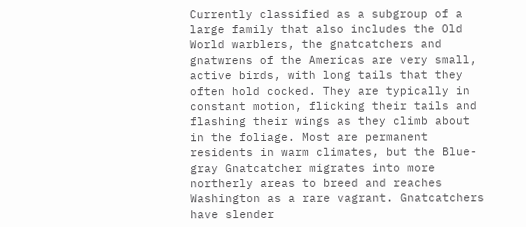Currently classified as a subgroup of a large family that also includes the Old World warblers, the gnatcatchers and gnatwrens of the Americas are very small, active birds, with long tails that they often hold cocked. They are typically in constant motion, flicking their tails and flashing their wings as they climb about in the foliage. Most are permanent residents in warm climates, but the Blue-gray Gnatcatcher migrates into more northerly areas to breed and reaches Washington as a rare vagrant. Gnatcatchers have slender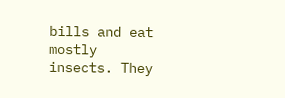bills and eat mostly insects. They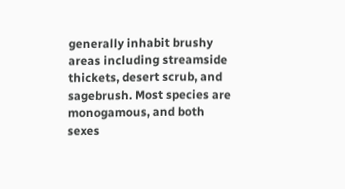generally inhabit brushy areas including streamside thickets, desert scrub, and sagebrush. Most species are monogamous, and both sexes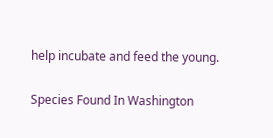help incubate and feed the young.

Species Found In Washington